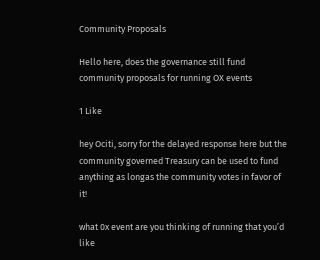Community Proposals

Hello here, does the governance still fund community proposals for running OX events

1 Like

hey Ociti, sorry for the delayed response here but the community governed Treasury can be used to fund anything as longas the community votes in favor of it!

what 0x event are you thinking of running that you’d like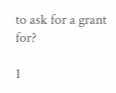to ask for a grant for?

1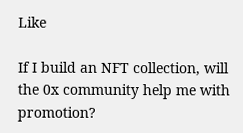Like

If I build an NFT collection, will the 0x community help me with promotion?